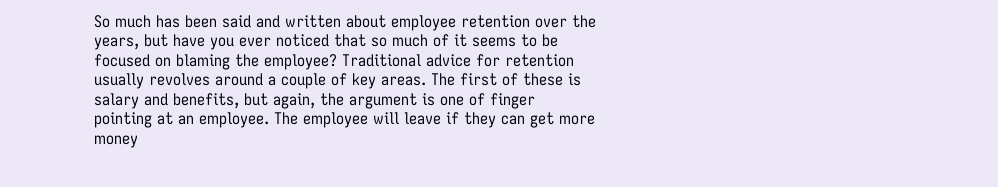So much has been said and written about employee retention over the years, but have you ever noticed that so much of it seems to be focused on blaming the employee? Traditional advice for retention usually revolves around a couple of key areas. The first of these is salary and benefits, but again, the argument is one of finger pointing at an employee. The employee will leave if they can get more money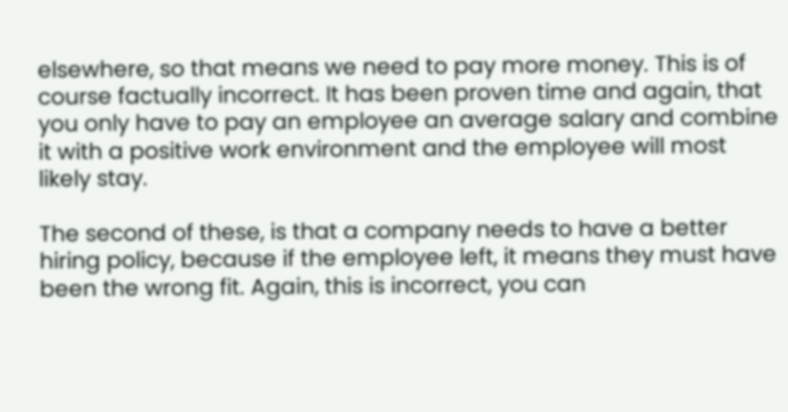elsewhere, so that means we need to pay more money. This is of course factually incorrect. It has been proven time and again, that you only have to pay an employee an average salary and combine it with a positive work environment and the employee will most likely stay.

The second of these, is that a company needs to have a better hiring policy, because if the employee left, it means they must have been the wrong fit. Again, this is incorrect, you can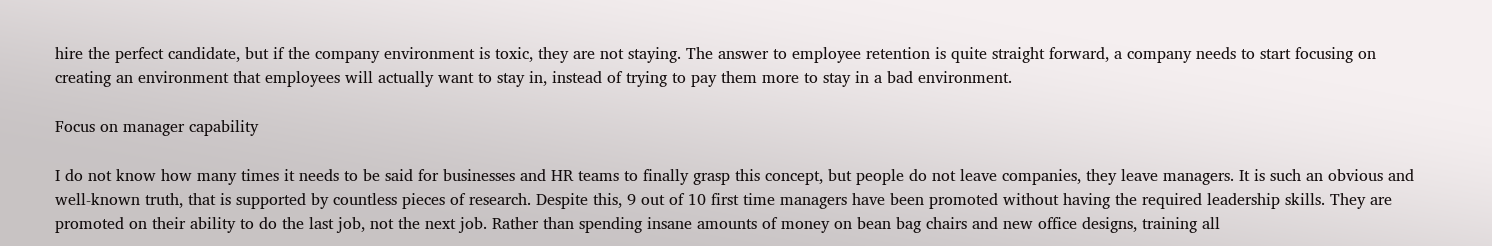hire the perfect candidate, but if the company environment is toxic, they are not staying. The answer to employee retention is quite straight forward, a company needs to start focusing on creating an environment that employees will actually want to stay in, instead of trying to pay them more to stay in a bad environment.

Focus on manager capability

I do not know how many times it needs to be said for businesses and HR teams to finally grasp this concept, but people do not leave companies, they leave managers. It is such an obvious and well-known truth, that is supported by countless pieces of research. Despite this, 9 out of 10 first time managers have been promoted without having the required leadership skills. They are promoted on their ability to do the last job, not the next job. Rather than spending insane amounts of money on bean bag chairs and new office designs, training all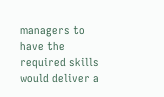managers to have the required skills would deliver a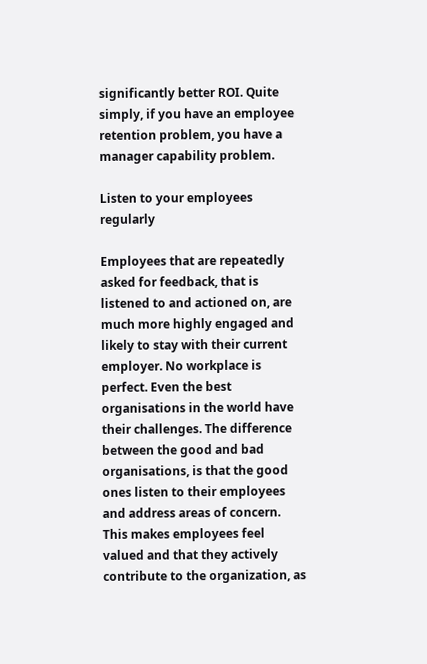significantly better ROI. Quite simply, if you have an employee retention problem, you have a manager capability problem.

Listen to your employees regularly

Employees that are repeatedly asked for feedback, that is listened to and actioned on, are much more highly engaged and likely to stay with their current employer. No workplace is perfect. Even the best organisations in the world have their challenges. The difference between the good and bad organisations, is that the good ones listen to their employees and address areas of concern. This makes employees feel valued and that they actively contribute to the organization, as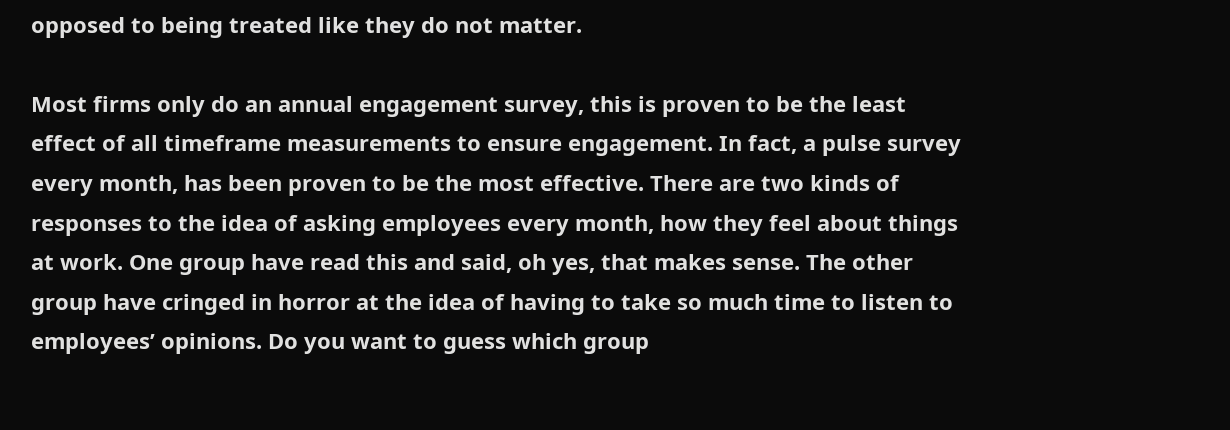opposed to being treated like they do not matter.

Most firms only do an annual engagement survey, this is proven to be the least effect of all timeframe measurements to ensure engagement. In fact, a pulse survey every month, has been proven to be the most effective. There are two kinds of responses to the idea of asking employees every month, how they feel about things at work. One group have read this and said, oh yes, that makes sense. The other group have cringed in horror at the idea of having to take so much time to listen to employees’ opinions. Do you want to guess which group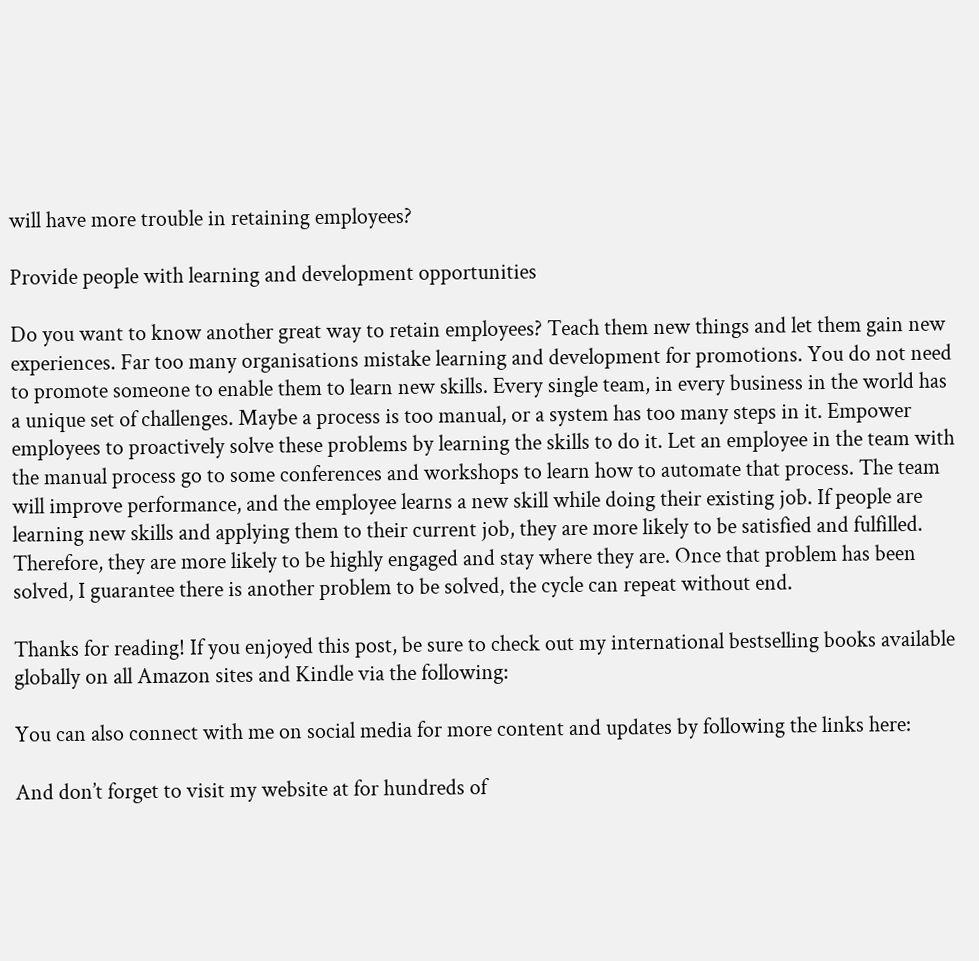will have more trouble in retaining employees?

Provide people with learning and development opportunities

Do you want to know another great way to retain employees? Teach them new things and let them gain new experiences. Far too many organisations mistake learning and development for promotions. You do not need to promote someone to enable them to learn new skills. Every single team, in every business in the world has a unique set of challenges. Maybe a process is too manual, or a system has too many steps in it. Empower employees to proactively solve these problems by learning the skills to do it. Let an employee in the team with the manual process go to some conferences and workshops to learn how to automate that process. The team will improve performance, and the employee learns a new skill while doing their existing job. If people are learning new skills and applying them to their current job, they are more likely to be satisfied and fulfilled. Therefore, they are more likely to be highly engaged and stay where they are. Once that problem has been solved, I guarantee there is another problem to be solved, the cycle can repeat without end.

Thanks for reading! If you enjoyed this post, be sure to check out my international bestselling books available globally on all Amazon sites and Kindle via the following:

You can also connect with me on social media for more content and updates by following the links here:

And don’t forget to visit my website at for hundreds of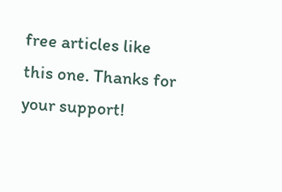free articles like this one. Thanks for your support!